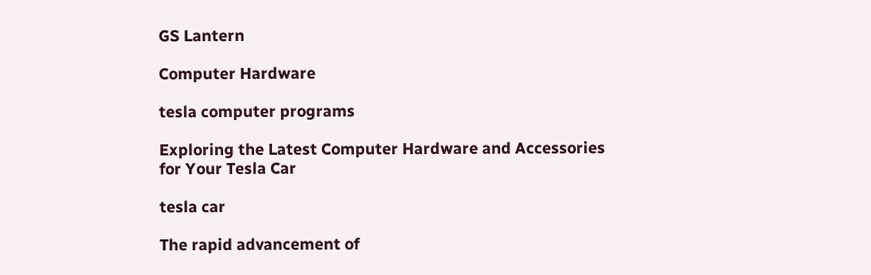GS Lantern

Computer Hardware

tesla computer programs

Exploring the Latest Computer Hardware and Accessories for Your Tesla Car

tesla car

The rapid advancement of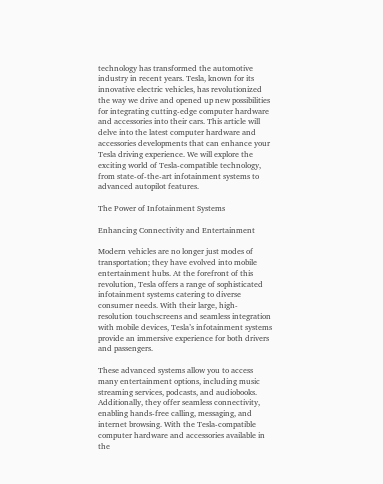technology has transformed the automotive industry in recent years. Tesla, known for its innovative electric vehicles, has revolutionized the way we drive and opened up new possibilities for integrating cutting-edge computer hardware and accessories into their cars. This article will delve into the latest computer hardware and accessories developments that can enhance your Tesla driving experience. We will explore the exciting world of Tesla-compatible technology, from state-of-the-art infotainment systems to advanced autopilot features.

The Power of Infotainment Systems

Enhancing Connectivity and Entertainment

Modern vehicles are no longer just modes of transportation; they have evolved into mobile entertainment hubs. At the forefront of this revolution, Tesla offers a range of sophisticated infotainment systems catering to diverse consumer needs. With their large, high-resolution touchscreens and seamless integration with mobile devices, Tesla’s infotainment systems provide an immersive experience for both drivers and passengers.

These advanced systems allow you to access many entertainment options, including music streaming services, podcasts, and audiobooks. Additionally, they offer seamless connectivity, enabling hands-free calling, messaging, and internet browsing. With the Tesla-compatible computer hardware and accessories available in the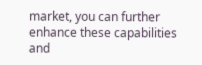market, you can further enhance these capabilities and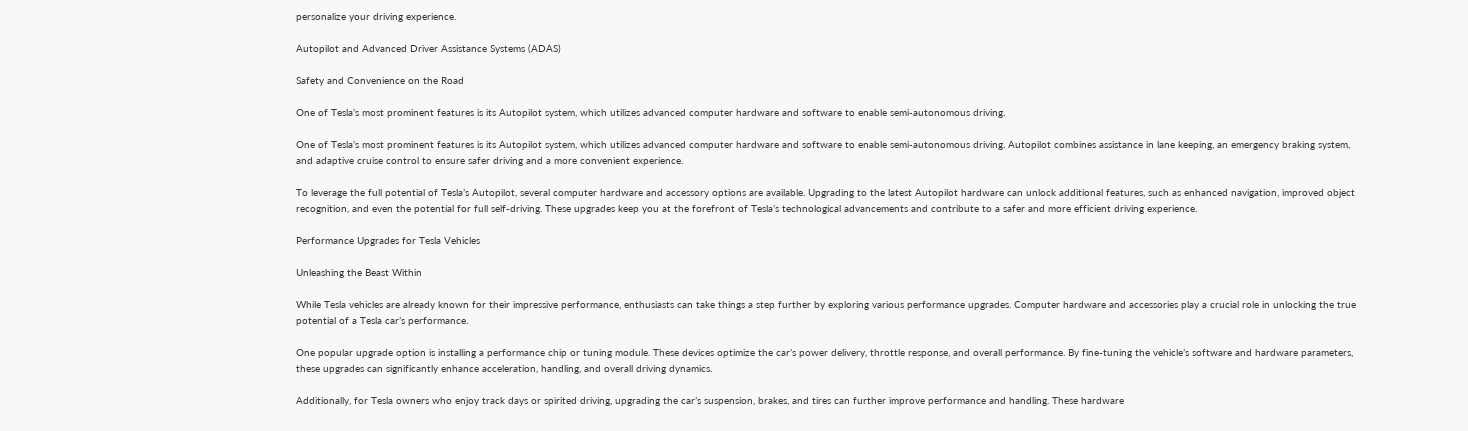personalize your driving experience.

Autopilot and Advanced Driver Assistance Systems (ADAS)

Safety and Convenience on the Road

One of Tesla’s most prominent features is its Autopilot system, which utilizes advanced computer hardware and software to enable semi-autonomous driving.

One of Tesla’s most prominent features is its Autopilot system, which utilizes advanced computer hardware and software to enable semi-autonomous driving. Autopilot combines assistance in lane keeping, an emergency braking system, and adaptive cruise control to ensure safer driving and a more convenient experience.

To leverage the full potential of Tesla’s Autopilot, several computer hardware and accessory options are available. Upgrading to the latest Autopilot hardware can unlock additional features, such as enhanced navigation, improved object recognition, and even the potential for full self-driving. These upgrades keep you at the forefront of Tesla’s technological advancements and contribute to a safer and more efficient driving experience.

Performance Upgrades for Tesla Vehicles

Unleashing the Beast Within

While Tesla vehicles are already known for their impressive performance, enthusiasts can take things a step further by exploring various performance upgrades. Computer hardware and accessories play a crucial role in unlocking the true potential of a Tesla car’s performance.

One popular upgrade option is installing a performance chip or tuning module. These devices optimize the car’s power delivery, throttle response, and overall performance. By fine-tuning the vehicle’s software and hardware parameters, these upgrades can significantly enhance acceleration, handling, and overall driving dynamics.

Additionally, for Tesla owners who enjoy track days or spirited driving, upgrading the car’s suspension, brakes, and tires can further improve performance and handling. These hardware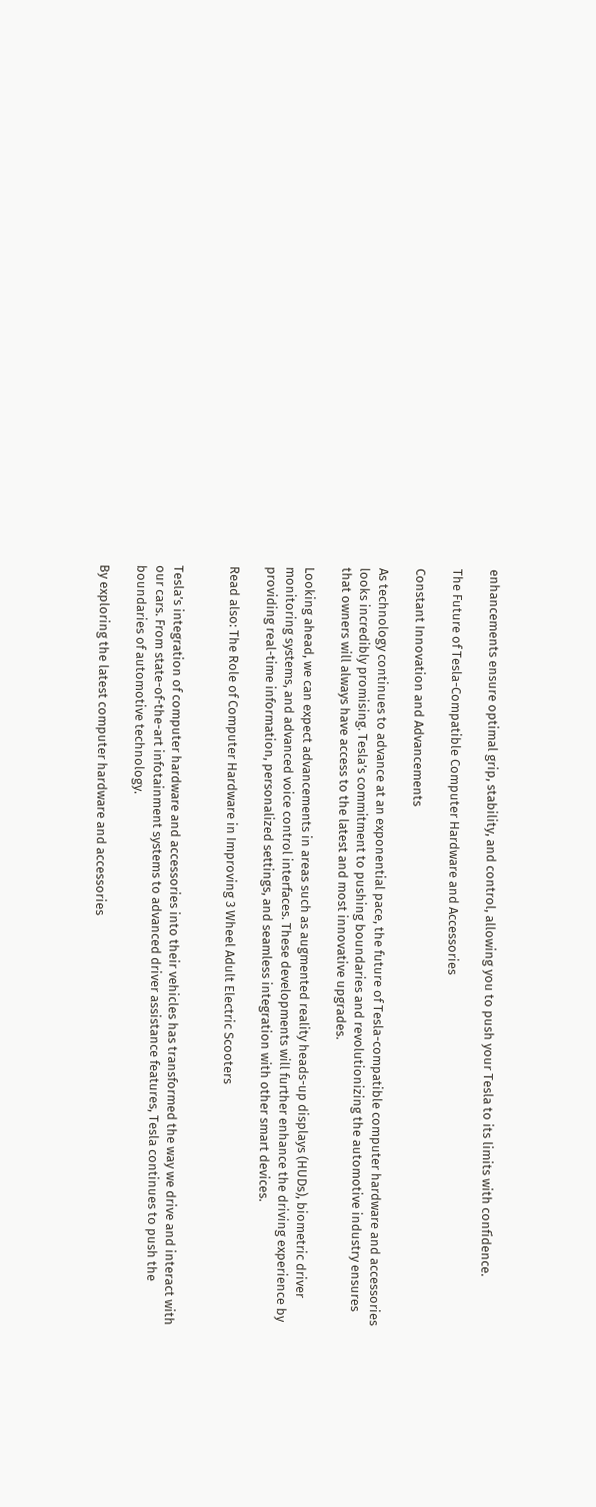enhancements ensure optimal grip, stability, and control, allowing you to push your Tesla to its limits with confidence.

The Future of Tesla-Compatible Computer Hardware and Accessories

Constant Innovation and Advancements

As technology continues to advance at an exponential pace, the future of Tesla-compatible computer hardware and accessories looks incredibly promising. Tesla’s commitment to pushing boundaries and revolutionizing the automotive industry ensures that owners will always have access to the latest and most innovative upgrades.

Looking ahead, we can expect advancements in areas such as augmented reality heads-up displays (HUDs), biometric driver monitoring systems, and advanced voice control interfaces. These developments will further enhance the driving experience by providing real-time information, personalized settings, and seamless integration with other smart devices.

Read also: The Role of Computer Hardware in Improving 3 Wheel Adult Electric Scooters


Tesla’s integration of computer hardware and accessories into their vehicles has transformed the way we drive and interact with our cars. From state-of-the-art infotainment systems to advanced driver assistance features, Tesla continues to push the boundaries of automotive technology.

By exploring the latest computer hardware and accessories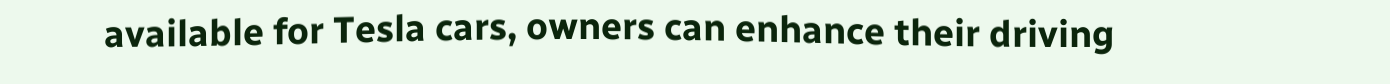available for Tesla cars, owners can enhance their driving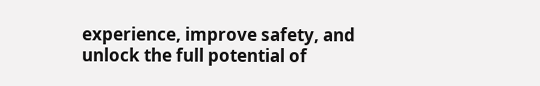experience, improve safety, and unlock the full potential of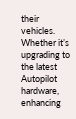their vehicles. Whether it’s upgrading to the latest Autopilot hardware, enhancing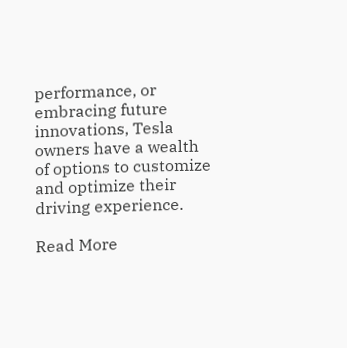performance, or embracing future innovations, Tesla owners have a wealth of options to customize and optimize their driving experience.

Read More